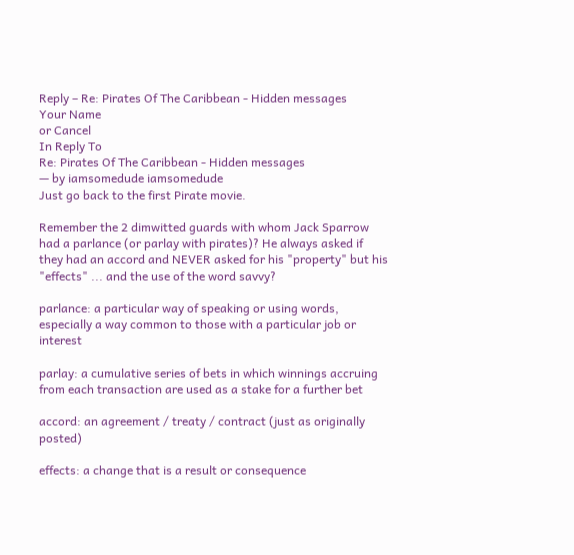Reply – Re: Pirates Of The Caribbean - Hidden messages
Your Name
or Cancel
In Reply To
Re: Pirates Of The Caribbean - Hidden messages
— by iamsomedude iamsomedude
Just go back to the first Pirate movie.

Remember the 2 dimwitted guards with whom Jack Sparrow had a parlance (or parlay with pirates)? He always asked if they had an accord and NEVER asked for his "property" but his "effects" ... and the use of the word savvy?

parlance: a particular way of speaking or using words, especially a way common to those with a particular job or interest

parlay: a cumulative series of bets in which winnings accruing from each transaction are used as a stake for a further bet

accord: an agreement / treaty / contract (just as originally posted)

effects: a change that is a result or consequence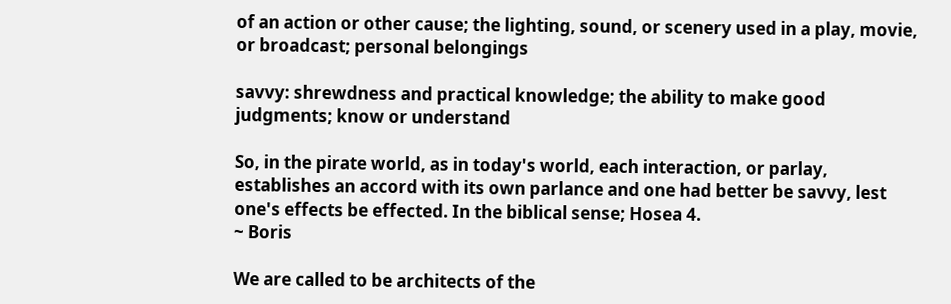of an action or other cause; the lighting, sound, or scenery used in a play, movie, or broadcast; personal belongings

savvy: shrewdness and practical knowledge; the ability to make good judgments; know or understand

So, in the pirate world, as in today's world, each interaction, or parlay, establishes an accord with its own parlance and one had better be savvy, lest one's effects be effected. In the biblical sense; Hosea 4.
~ Boris

We are called to be architects of the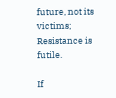future, not its victims;
Resistance is futile.

If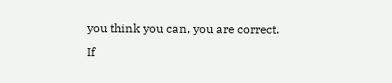you think you can, you are correct.
If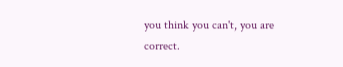you think you can't, you are correct.